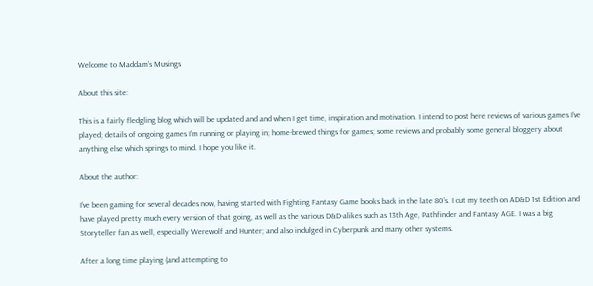Welcome to Maddam’s Musings

About this site:

This is a fairly fledgling blog which will be updated and and when I get time, inspiration and motivation. I intend to post here reviews of various games I’ve played; details of ongoing games I’m running or playing in; home-brewed things for games; some reviews and probably some general bloggery about anything else which springs to mind. I hope you like it.

About the author:

I’ve been gaming for several decades now, having started with Fighting Fantasy Game books back in the late 80’s. I cut my teeth on AD&D 1st Edition and have played pretty much every version of that going, as well as the various D&D-alikes such as 13th Age, Pathfinder and Fantasy AGE. I was a big Storyteller fan as well, especially Werewolf and Hunter; and also indulged in Cyberpunk and many other systems.

After a long time playing (and attempting to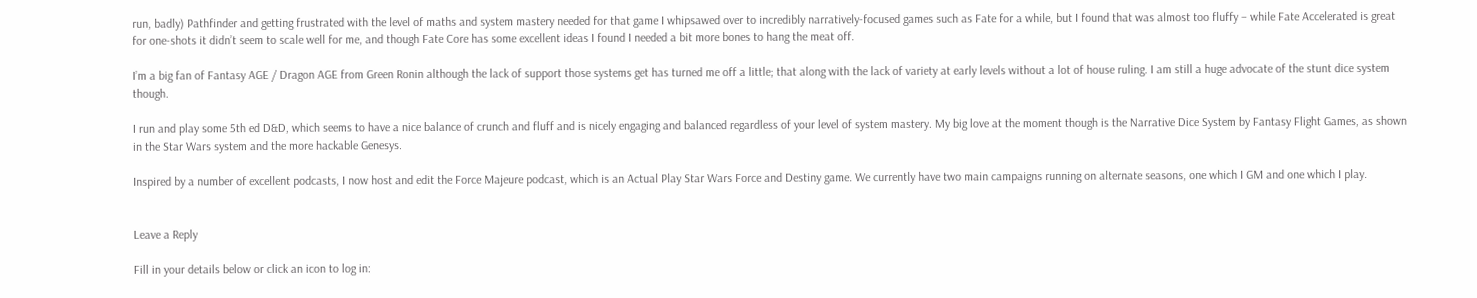run, badly) Pathfinder and getting frustrated with the level of maths and system mastery needed for that game I whipsawed over to incredibly narratively-focused games such as Fate for a while, but I found that was almost too fluffy – while Fate Accelerated is great for one-shots it didn’t seem to scale well for me, and though Fate Core has some excellent ideas I found I needed a bit more bones to hang the meat off.

I’m a big fan of Fantasy AGE / Dragon AGE from Green Ronin although the lack of support those systems get has turned me off a little; that along with the lack of variety at early levels without a lot of house ruling. I am still a huge advocate of the stunt dice system though.

I run and play some 5th ed D&D, which seems to have a nice balance of crunch and fluff and is nicely engaging and balanced regardless of your level of system mastery. My big love at the moment though is the Narrative Dice System by Fantasy Flight Games, as shown in the Star Wars system and the more hackable Genesys.

Inspired by a number of excellent podcasts, I now host and edit the Force Majeure podcast, which is an Actual Play Star Wars Force and Destiny game. We currently have two main campaigns running on alternate seasons, one which I GM and one which I play.


Leave a Reply

Fill in your details below or click an icon to log in: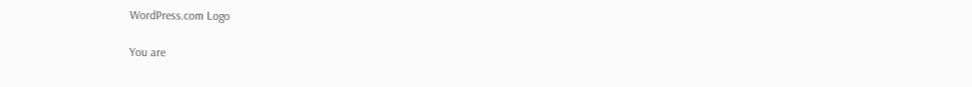WordPress.com Logo

You are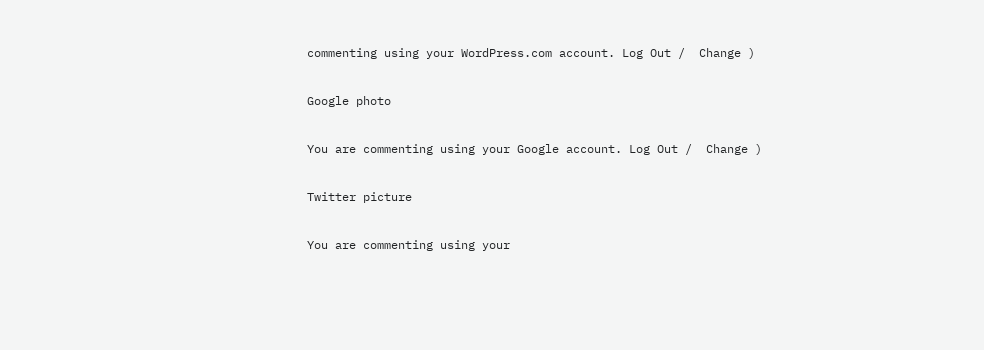commenting using your WordPress.com account. Log Out /  Change )

Google photo

You are commenting using your Google account. Log Out /  Change )

Twitter picture

You are commenting using your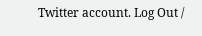Twitter account. Log Out /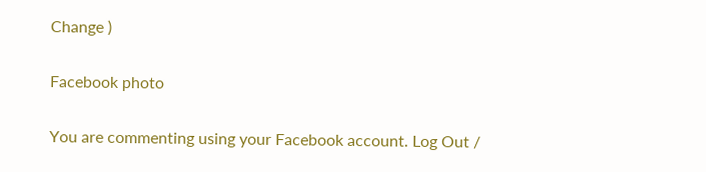Change )

Facebook photo

You are commenting using your Facebook account. Log Out /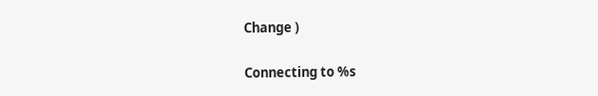Change )

Connecting to %s